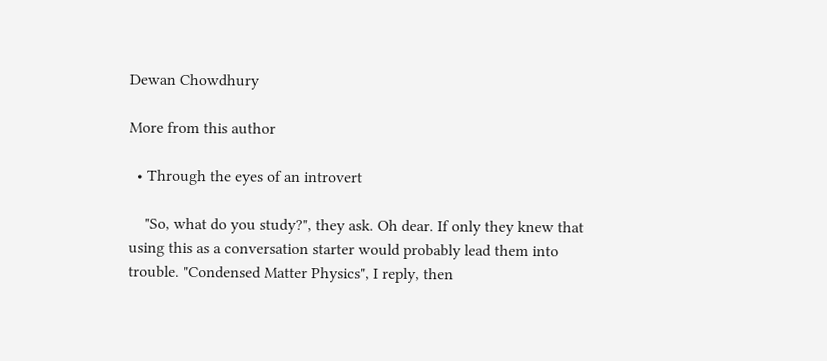Dewan Chowdhury

More from this author

  • Through the eyes of an introvert

    "So, what do you study?", they ask. Oh dear. If only they knew that using this as a conversation starter would probably lead them into trouble. "Condensed Matter Physics", I reply, then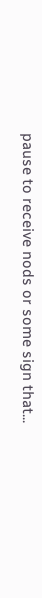pause to receive nods or some sign that...